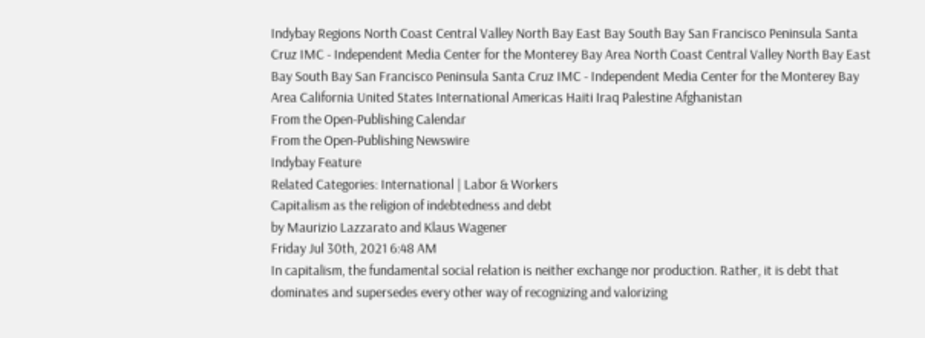Indybay Regions North Coast Central Valley North Bay East Bay South Bay San Francisco Peninsula Santa Cruz IMC - Independent Media Center for the Monterey Bay Area North Coast Central Valley North Bay East Bay South Bay San Francisco Peninsula Santa Cruz IMC - Independent Media Center for the Monterey Bay Area California United States International Americas Haiti Iraq Palestine Afghanistan
From the Open-Publishing Calendar
From the Open-Publishing Newswire
Indybay Feature
Related Categories: International | Labor & Workers
Capitalism as the religion of indebtedness and debt
by Maurizio Lazzarato and Klaus Wagener
Friday Jul 30th, 2021 6:48 AM
In capitalism, the fundamental social relation is neither exchange nor production. Rather, it is debt that dominates and supersedes every other way of recognizing and valorizing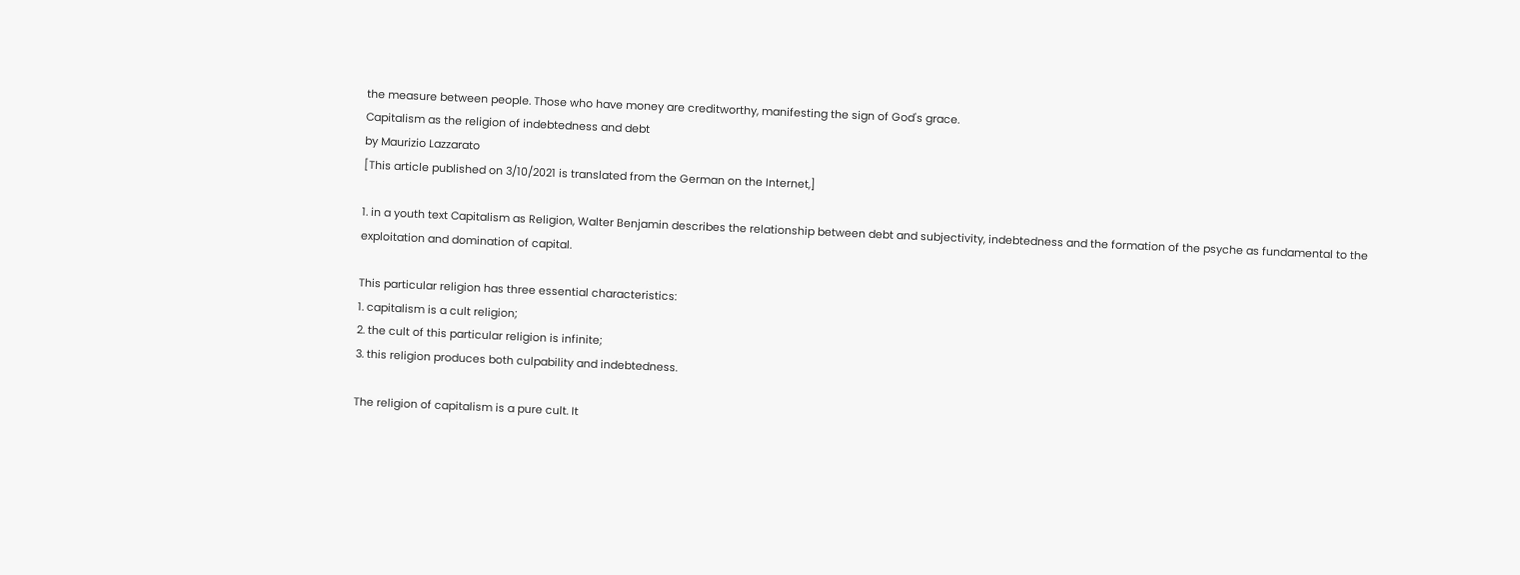the measure between people. Those who have money are creditworthy, manifesting the sign of God's grace.
Capitalism as the religion of indebtedness and debt
by Maurizio Lazzarato
[This article published on 3/10/2021 is translated from the German on the Internet,]

1. in a youth text Capitalism as Religion, Walter Benjamin describes the relationship between debt and subjectivity, indebtedness and the formation of the psyche as fundamental to the exploitation and domination of capital.

This particular religion has three essential characteristics:
1. capitalism is a cult religion;
2. the cult of this particular religion is infinite;
3. this religion produces both culpability and indebtedness.

The religion of capitalism is a pure cult. It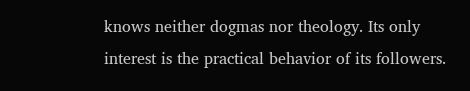knows neither dogmas nor theology. Its only interest is the practical behavior of its followers.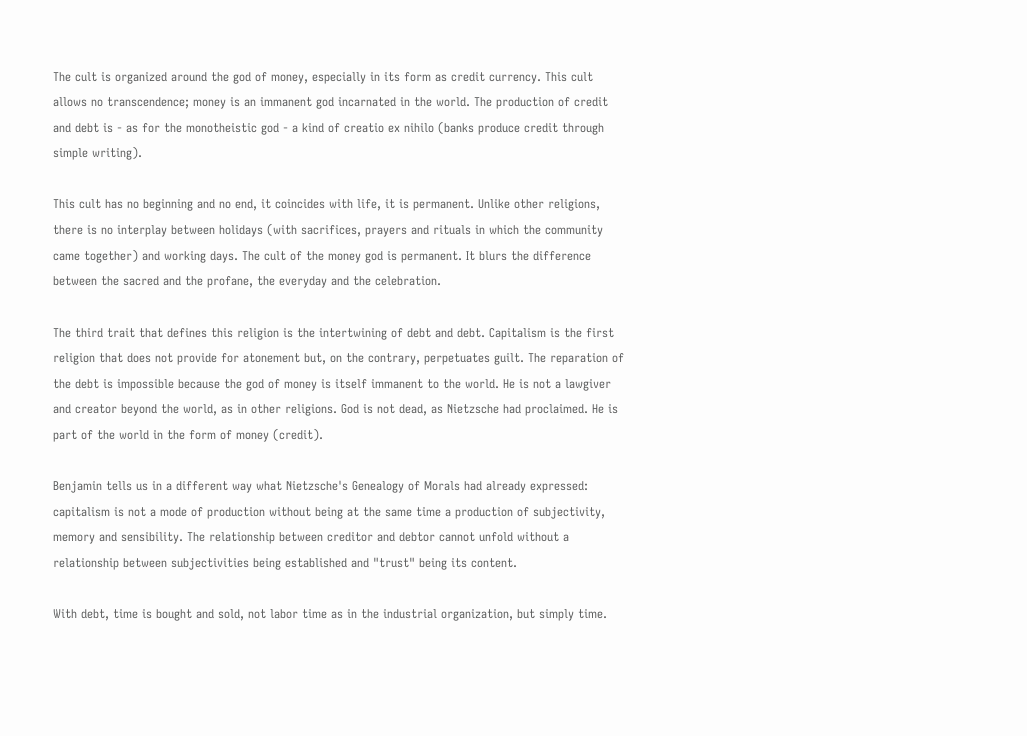The cult is organized around the god of money, especially in its form as credit currency. This cult allows no transcendence; money is an immanent god incarnated in the world. The production of credit and debt is - as for the monotheistic god - a kind of creatio ex nihilo (banks produce credit through simple writing).

This cult has no beginning and no end, it coincides with life, it is permanent. Unlike other religions, there is no interplay between holidays (with sacrifices, prayers and rituals in which the community came together) and working days. The cult of the money god is permanent. It blurs the difference between the sacred and the profane, the everyday and the celebration.

The third trait that defines this religion is the intertwining of debt and debt. Capitalism is the first religion that does not provide for atonement but, on the contrary, perpetuates guilt. The reparation of the debt is impossible because the god of money is itself immanent to the world. He is not a lawgiver and creator beyond the world, as in other religions. God is not dead, as Nietzsche had proclaimed. He is part of the world in the form of money (credit).

Benjamin tells us in a different way what Nietzsche's Genealogy of Morals had already expressed: capitalism is not a mode of production without being at the same time a production of subjectivity, memory and sensibility. The relationship between creditor and debtor cannot unfold without a relationship between subjectivities being established and "trust" being its content.

With debt, time is bought and sold, not labor time as in the industrial organization, but simply time.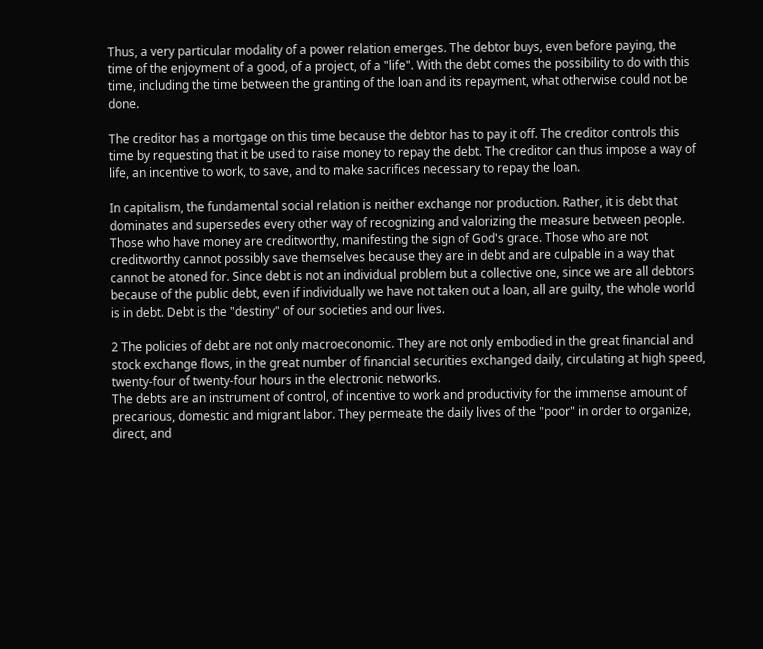Thus, a very particular modality of a power relation emerges. The debtor buys, even before paying, the time of the enjoyment of a good, of a project, of a "life". With the debt comes the possibility to do with this time, including the time between the granting of the loan and its repayment, what otherwise could not be done.

The creditor has a mortgage on this time because the debtor has to pay it off. The creditor controls this time by requesting that it be used to raise money to repay the debt. The creditor can thus impose a way of life, an incentive to work, to save, and to make sacrifices necessary to repay the loan.

In capitalism, the fundamental social relation is neither exchange nor production. Rather, it is debt that dominates and supersedes every other way of recognizing and valorizing the measure between people. Those who have money are creditworthy, manifesting the sign of God's grace. Those who are not creditworthy cannot possibly save themselves because they are in debt and are culpable in a way that cannot be atoned for. Since debt is not an individual problem but a collective one, since we are all debtors because of the public debt, even if individually we have not taken out a loan, all are guilty, the whole world is in debt. Debt is the "destiny" of our societies and our lives.

2 The policies of debt are not only macroeconomic. They are not only embodied in the great financial and stock exchange flows, in the great number of financial securities exchanged daily, circulating at high speed, twenty-four of twenty-four hours in the electronic networks.
The debts are an instrument of control, of incentive to work and productivity for the immense amount of precarious, domestic and migrant labor. They permeate the daily lives of the "poor" in order to organize, direct, and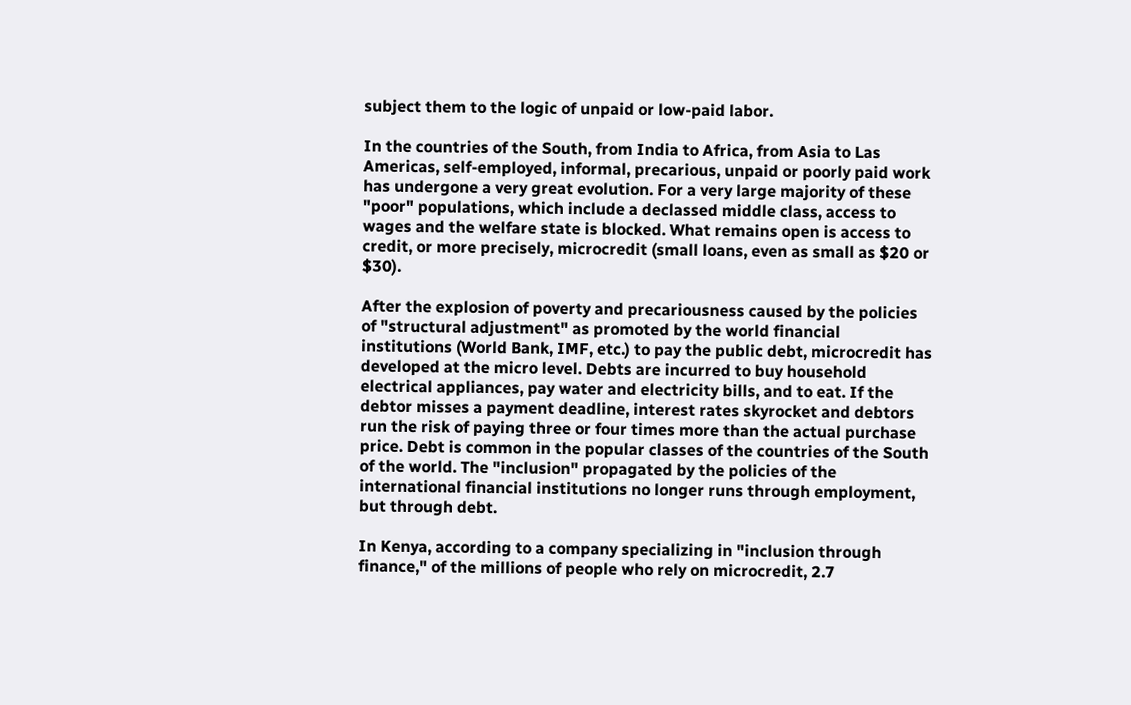subject them to the logic of unpaid or low-paid labor.

In the countries of the South, from India to Africa, from Asia to Las Americas, self-employed, informal, precarious, unpaid or poorly paid work has undergone a very great evolution. For a very large majority of these "poor" populations, which include a declassed middle class, access to wages and the welfare state is blocked. What remains open is access to credit, or more precisely, microcredit (small loans, even as small as $20 or $30).

After the explosion of poverty and precariousness caused by the policies of "structural adjustment" as promoted by the world financial institutions (World Bank, IMF, etc.) to pay the public debt, microcredit has developed at the micro level. Debts are incurred to buy household electrical appliances, pay water and electricity bills, and to eat. If the debtor misses a payment deadline, interest rates skyrocket and debtors run the risk of paying three or four times more than the actual purchase price. Debt is common in the popular classes of the countries of the South of the world. The "inclusion" propagated by the policies of the international financial institutions no longer runs through employment, but through debt.

In Kenya, according to a company specializing in "inclusion through finance," of the millions of people who rely on microcredit, 2.7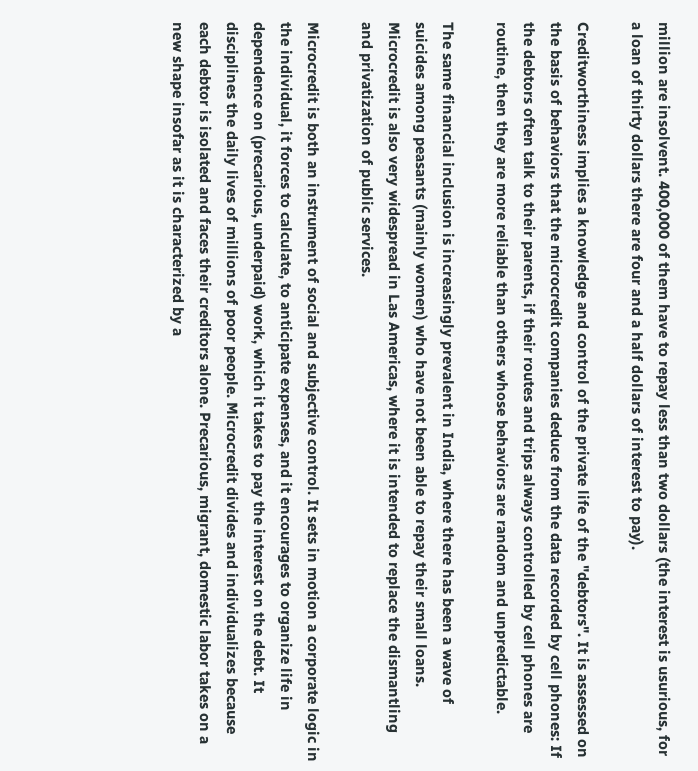million are insolvent. 400,000 of them have to repay less than two dollars (the interest is usurious, for a loan of thirty dollars there are four and a half dollars of interest to pay).

Creditworthiness implies a knowledge and control of the private life of the "debtors". It is assessed on the basis of behaviors that the microcredit companies deduce from the data recorded by cell phones: If the debtors often talk to their parents, if their routes and trips always controlled by cell phones are routine, then they are more reliable than others whose behaviors are random and unpredictable.

The same financial inclusion is increasingly prevalent in India, where there has been a wave of suicides among peasants (mainly women) who have not been able to repay their small loans. Microcredit is also very widespread in Las Americas, where it is intended to replace the dismantling and privatization of public services.

Microcredit is both an instrument of social and subjective control. It sets in motion a corporate logic in the individual, it forces to calculate, to anticipate expenses, and it encourages to organize life in dependence on (precarious, underpaid) work, which it takes to pay the interest on the debt. It disciplines the daily lives of millions of poor people. Microcredit divides and individualizes because each debtor is isolated and faces their creditors alone. Precarious, migrant, domestic labor takes on a new shape insofar as it is characterized by a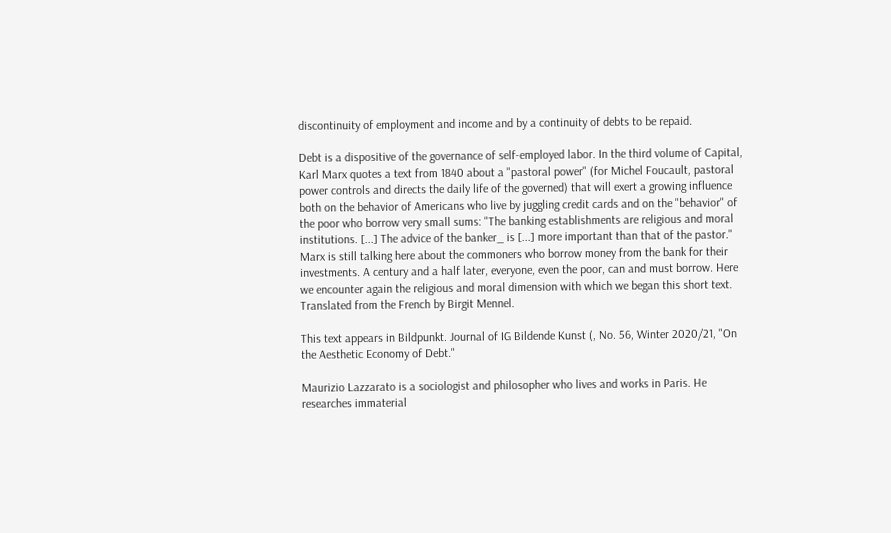discontinuity of employment and income and by a continuity of debts to be repaid.

Debt is a dispositive of the governance of self-employed labor. In the third volume of Capital, Karl Marx quotes a text from 1840 about a "pastoral power" (for Michel Foucault, pastoral power controls and directs the daily life of the governed) that will exert a growing influence both on the behavior of Americans who live by juggling credit cards and on the "behavior" of the poor who borrow very small sums: "The banking establishments are religious and moral institutions. [...] The advice of the banker_ is [...] more important than that of the pastor." Marx is still talking here about the commoners who borrow money from the bank for their investments. A century and a half later, everyone, even the poor, can and must borrow. Here we encounter again the religious and moral dimension with which we began this short text.
Translated from the French by Birgit Mennel.

This text appears in Bildpunkt. Journal of IG Bildende Kunst (, No. 56, Winter 2020/21, "On the Aesthetic Economy of Debt."

Maurizio Lazzarato is a sociologist and philosopher who lives and works in Paris. He researches immaterial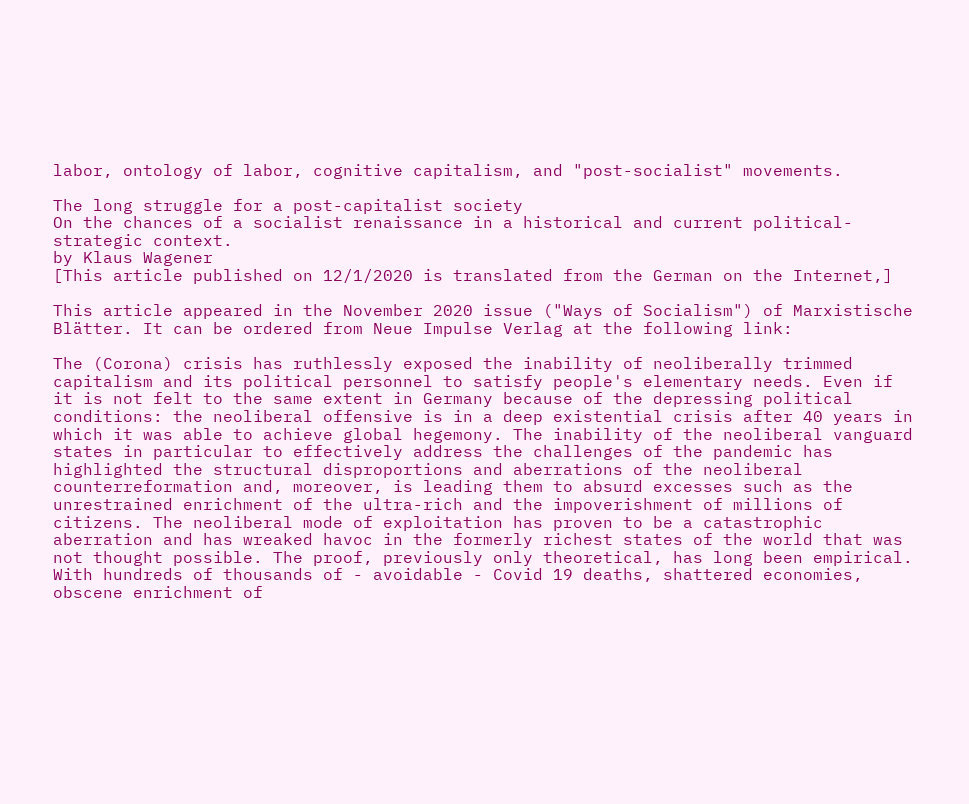labor, ontology of labor, cognitive capitalism, and "post-socialist" movements.

The long struggle for a post-capitalist society
On the chances of a socialist renaissance in a historical and current political-strategic context.
by Klaus Wagener
[This article published on 12/1/2020 is translated from the German on the Internet,]

This article appeared in the November 2020 issue ("Ways of Socialism") of Marxistische Blätter. It can be ordered from Neue Impulse Verlag at the following link:

The (Corona) crisis has ruthlessly exposed the inability of neoliberally trimmed capitalism and its political personnel to satisfy people's elementary needs. Even if it is not felt to the same extent in Germany because of the depressing political conditions: the neoliberal offensive is in a deep existential crisis after 40 years in which it was able to achieve global hegemony. The inability of the neoliberal vanguard states in particular to effectively address the challenges of the pandemic has highlighted the structural disproportions and aberrations of the neoliberal counterreformation and, moreover, is leading them to absurd excesses such as the unrestrained enrichment of the ultra-rich and the impoverishment of millions of citizens. The neoliberal mode of exploitation has proven to be a catastrophic aberration and has wreaked havoc in the formerly richest states of the world that was not thought possible. The proof, previously only theoretical, has long been empirical. With hundreds of thousands of - avoidable - Covid 19 deaths, shattered economies, obscene enrichment of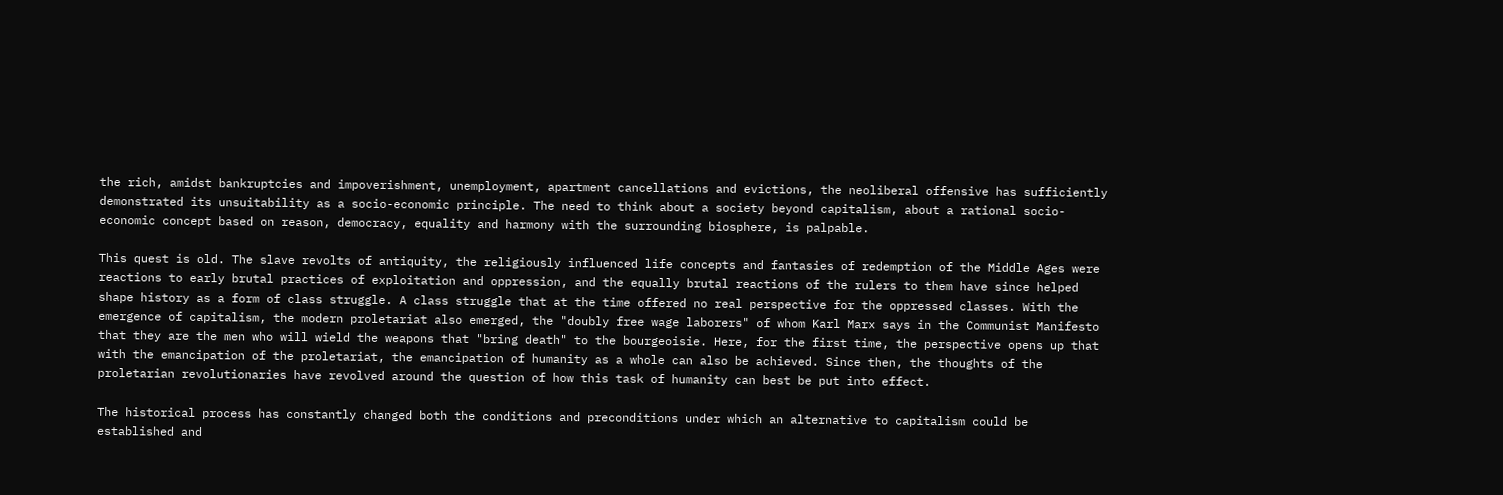the rich, amidst bankruptcies and impoverishment, unemployment, apartment cancellations and evictions, the neoliberal offensive has sufficiently demonstrated its unsuitability as a socio-economic principle. The need to think about a society beyond capitalism, about a rational socio-economic concept based on reason, democracy, equality and harmony with the surrounding biosphere, is palpable.

This quest is old. The slave revolts of antiquity, the religiously influenced life concepts and fantasies of redemption of the Middle Ages were reactions to early brutal practices of exploitation and oppression, and the equally brutal reactions of the rulers to them have since helped shape history as a form of class struggle. A class struggle that at the time offered no real perspective for the oppressed classes. With the emergence of capitalism, the modern proletariat also emerged, the "doubly free wage laborers" of whom Karl Marx says in the Communist Manifesto that they are the men who will wield the weapons that "bring death" to the bourgeoisie. Here, for the first time, the perspective opens up that with the emancipation of the proletariat, the emancipation of humanity as a whole can also be achieved. Since then, the thoughts of the proletarian revolutionaries have revolved around the question of how this task of humanity can best be put into effect.

The historical process has constantly changed both the conditions and preconditions under which an alternative to capitalism could be established and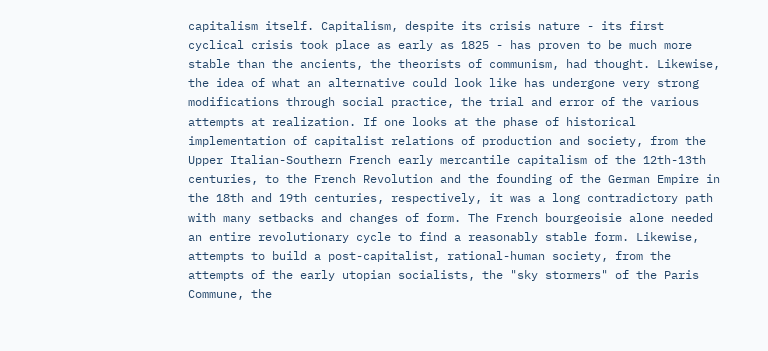capitalism itself. Capitalism, despite its crisis nature - its first cyclical crisis took place as early as 1825 - has proven to be much more stable than the ancients, the theorists of communism, had thought. Likewise, the idea of what an alternative could look like has undergone very strong modifications through social practice, the trial and error of the various attempts at realization. If one looks at the phase of historical implementation of capitalist relations of production and society, from the Upper Italian-Southern French early mercantile capitalism of the 12th-13th centuries, to the French Revolution and the founding of the German Empire in the 18th and 19th centuries, respectively, it was a long contradictory path with many setbacks and changes of form. The French bourgeoisie alone needed an entire revolutionary cycle to find a reasonably stable form. Likewise, attempts to build a post-capitalist, rational-human society, from the attempts of the early utopian socialists, the "sky stormers" of the Paris Commune, the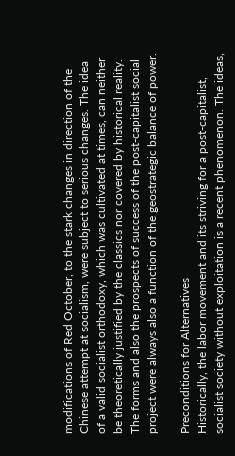modifications of Red October, to the stark changes in direction of the Chinese attempt at socialism, were subject to serious changes. The idea of a valid socialist orthodoxy, which was cultivated at times, can neither be theoretically justified by the classics nor covered by historical reality. The forms and also the prospects of success of the post-capitalist social project were always also a function of the geostrategic balance of power.

Preconditions for Alternatives
Historically, the labor movement and its striving for a post-capitalist, socialist society without exploitation is a recent phenomenon. The ideas,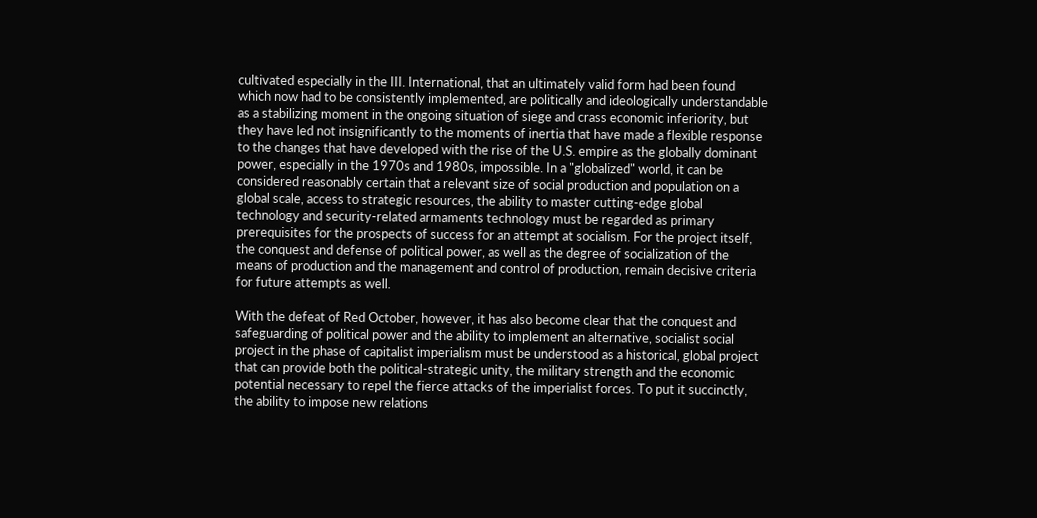cultivated especially in the III. International, that an ultimately valid form had been found which now had to be consistently implemented, are politically and ideologically understandable as a stabilizing moment in the ongoing situation of siege and crass economic inferiority, but they have led not insignificantly to the moments of inertia that have made a flexible response to the changes that have developed with the rise of the U.S. empire as the globally dominant power, especially in the 1970s and 1980s, impossible. In a "globalized" world, it can be considered reasonably certain that a relevant size of social production and population on a global scale, access to strategic resources, the ability to master cutting-edge global technology and security-related armaments technology must be regarded as primary prerequisites for the prospects of success for an attempt at socialism. For the project itself, the conquest and defense of political power, as well as the degree of socialization of the means of production and the management and control of production, remain decisive criteria for future attempts as well.

With the defeat of Red October, however, it has also become clear that the conquest and safeguarding of political power and the ability to implement an alternative, socialist social project in the phase of capitalist imperialism must be understood as a historical, global project that can provide both the political-strategic unity, the military strength and the economic potential necessary to repel the fierce attacks of the imperialist forces. To put it succinctly, the ability to impose new relations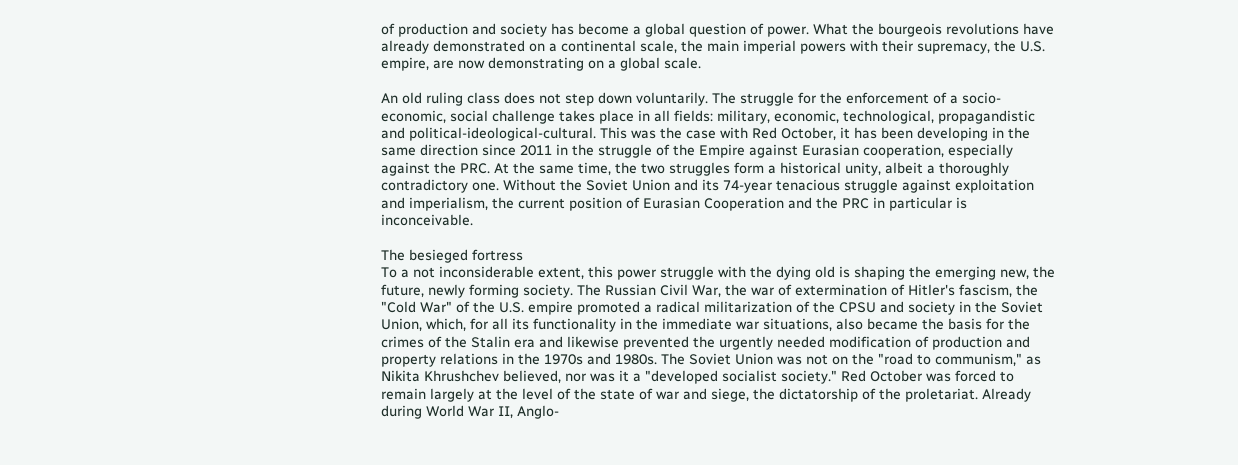of production and society has become a global question of power. What the bourgeois revolutions have already demonstrated on a continental scale, the main imperial powers with their supremacy, the U.S. empire, are now demonstrating on a global scale.

An old ruling class does not step down voluntarily. The struggle for the enforcement of a socio-economic, social challenge takes place in all fields: military, economic, technological, propagandistic and political-ideological-cultural. This was the case with Red October, it has been developing in the same direction since 2011 in the struggle of the Empire against Eurasian cooperation, especially against the PRC. At the same time, the two struggles form a historical unity, albeit a thoroughly contradictory one. Without the Soviet Union and its 74-year tenacious struggle against exploitation and imperialism, the current position of Eurasian Cooperation and the PRC in particular is inconceivable.

The besieged fortress
To a not inconsiderable extent, this power struggle with the dying old is shaping the emerging new, the future, newly forming society. The Russian Civil War, the war of extermination of Hitler's fascism, the "Cold War" of the U.S. empire promoted a radical militarization of the CPSU and society in the Soviet Union, which, for all its functionality in the immediate war situations, also became the basis for the crimes of the Stalin era and likewise prevented the urgently needed modification of production and property relations in the 1970s and 1980s. The Soviet Union was not on the "road to communism," as Nikita Khrushchev believed, nor was it a "developed socialist society." Red October was forced to remain largely at the level of the state of war and siege, the dictatorship of the proletariat. Already during World War II, Anglo-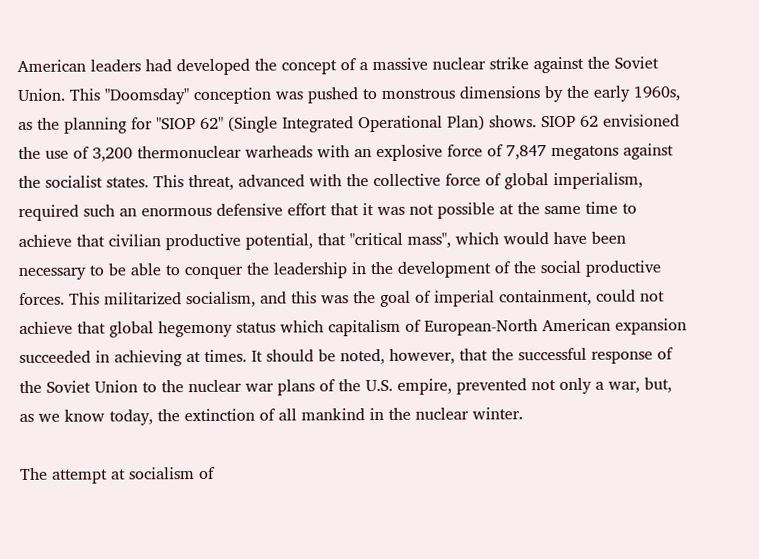American leaders had developed the concept of a massive nuclear strike against the Soviet Union. This "Doomsday" conception was pushed to monstrous dimensions by the early 1960s, as the planning for "SIOP 62" (Single Integrated Operational Plan) shows. SIOP 62 envisioned the use of 3,200 thermonuclear warheads with an explosive force of 7,847 megatons against the socialist states. This threat, advanced with the collective force of global imperialism, required such an enormous defensive effort that it was not possible at the same time to achieve that civilian productive potential, that "critical mass", which would have been necessary to be able to conquer the leadership in the development of the social productive forces. This militarized socialism, and this was the goal of imperial containment, could not achieve that global hegemony status which capitalism of European-North American expansion succeeded in achieving at times. It should be noted, however, that the successful response of the Soviet Union to the nuclear war plans of the U.S. empire, prevented not only a war, but, as we know today, the extinction of all mankind in the nuclear winter.

The attempt at socialism of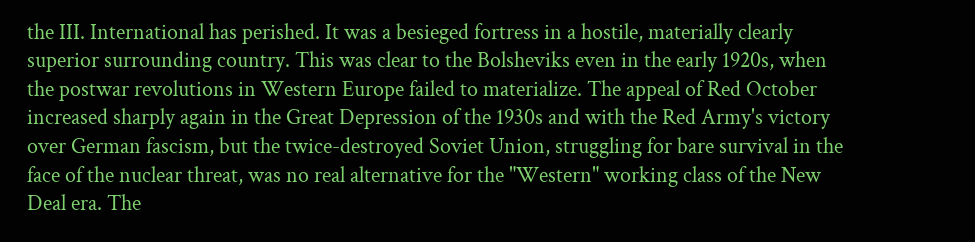the III. International has perished. It was a besieged fortress in a hostile, materially clearly superior surrounding country. This was clear to the Bolsheviks even in the early 1920s, when the postwar revolutions in Western Europe failed to materialize. The appeal of Red October increased sharply again in the Great Depression of the 1930s and with the Red Army's victory over German fascism, but the twice-destroyed Soviet Union, struggling for bare survival in the face of the nuclear threat, was no real alternative for the "Western" working class of the New Deal era. The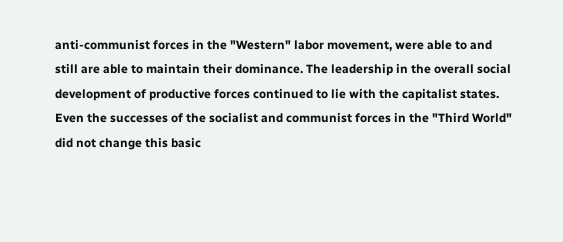anti-communist forces in the "Western" labor movement, were able to and still are able to maintain their dominance. The leadership in the overall social development of productive forces continued to lie with the capitalist states. Even the successes of the socialist and communist forces in the "Third World" did not change this basic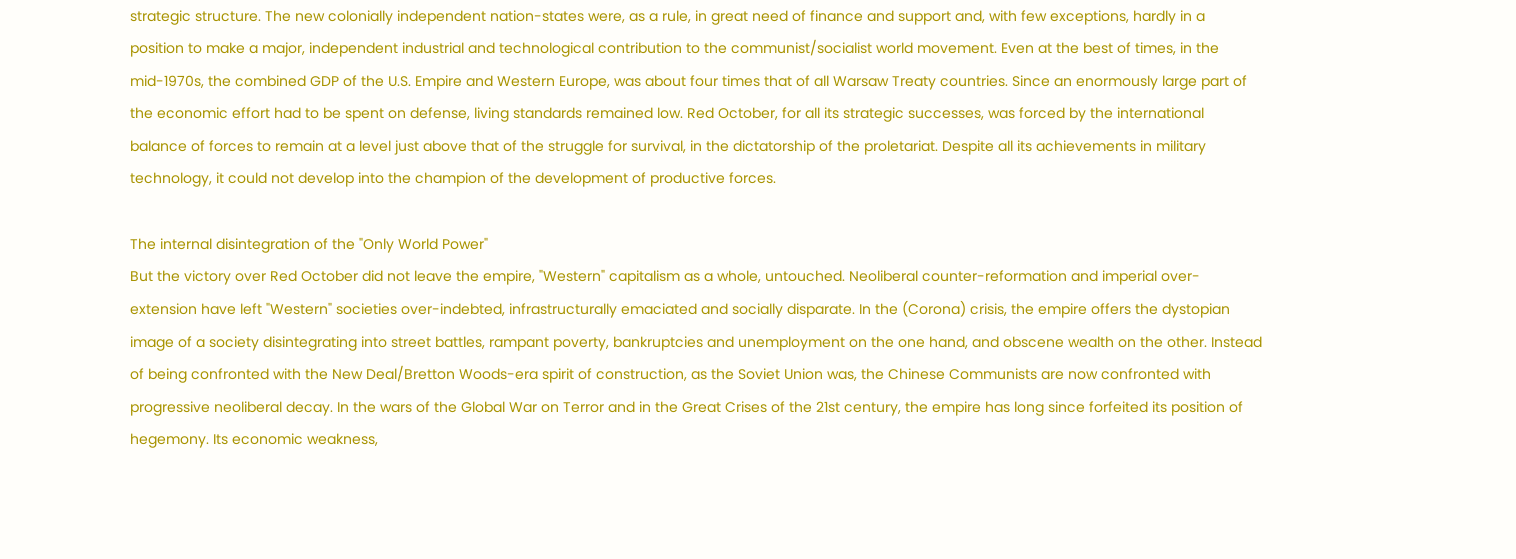strategic structure. The new colonially independent nation-states were, as a rule, in great need of finance and support and, with few exceptions, hardly in a position to make a major, independent industrial and technological contribution to the communist/socialist world movement. Even at the best of times, in the mid-1970s, the combined GDP of the U.S. Empire and Western Europe, was about four times that of all Warsaw Treaty countries. Since an enormously large part of the economic effort had to be spent on defense, living standards remained low. Red October, for all its strategic successes, was forced by the international balance of forces to remain at a level just above that of the struggle for survival, in the dictatorship of the proletariat. Despite all its achievements in military technology, it could not develop into the champion of the development of productive forces.

The internal disintegration of the "Only World Power"
But the victory over Red October did not leave the empire, "Western" capitalism as a whole, untouched. Neoliberal counter-reformation and imperial over-extension have left "Western" societies over-indebted, infrastructurally emaciated and socially disparate. In the (Corona) crisis, the empire offers the dystopian image of a society disintegrating into street battles, rampant poverty, bankruptcies and unemployment on the one hand, and obscene wealth on the other. Instead of being confronted with the New Deal/Bretton Woods-era spirit of construction, as the Soviet Union was, the Chinese Communists are now confronted with progressive neoliberal decay. In the wars of the Global War on Terror and in the Great Crises of the 21st century, the empire has long since forfeited its position of hegemony. Its economic weakness,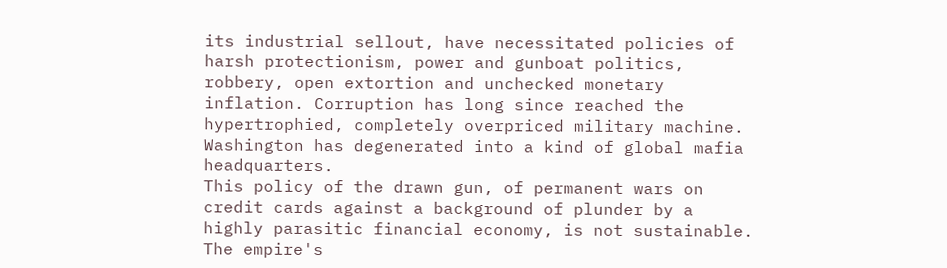its industrial sellout, have necessitated policies of harsh protectionism, power and gunboat politics, robbery, open extortion and unchecked monetary inflation. Corruption has long since reached the hypertrophied, completely overpriced military machine. Washington has degenerated into a kind of global mafia headquarters.
This policy of the drawn gun, of permanent wars on credit cards against a background of plunder by a highly parasitic financial economy, is not sustainable. The empire's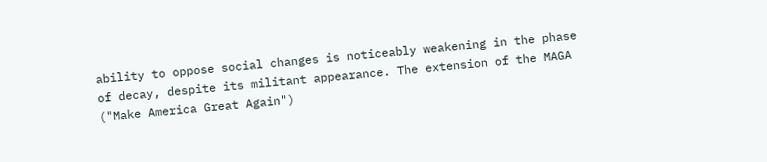ability to oppose social changes is noticeably weakening in the phase of decay, despite its militant appearance. The extension of the MAGA ("Make America Great Again")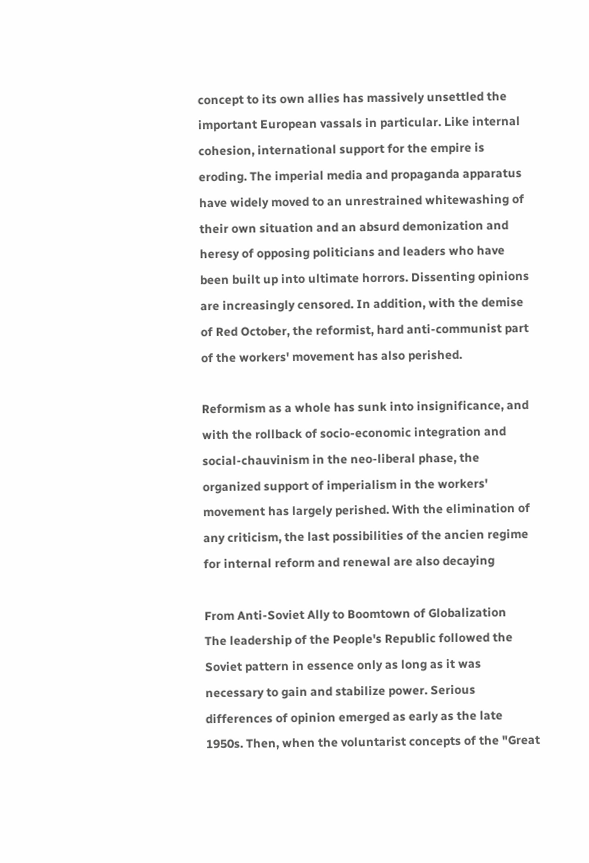concept to its own allies has massively unsettled the important European vassals in particular. Like internal cohesion, international support for the empire is eroding. The imperial media and propaganda apparatus have widely moved to an unrestrained whitewashing of their own situation and an absurd demonization and heresy of opposing politicians and leaders who have been built up into ultimate horrors. Dissenting opinions are increasingly censored. In addition, with the demise of Red October, the reformist, hard anti-communist part of the workers' movement has also perished.

Reformism as a whole has sunk into insignificance, and with the rollback of socio-economic integration and social-chauvinism in the neo-liberal phase, the organized support of imperialism in the workers' movement has largely perished. With the elimination of any criticism, the last possibilities of the ancien regime for internal reform and renewal are also decaying

From Anti-Soviet Ally to Boomtown of Globalization
The leadership of the People's Republic followed the Soviet pattern in essence only as long as it was necessary to gain and stabilize power. Serious differences of opinion emerged as early as the late 1950s. Then, when the voluntarist concepts of the "Great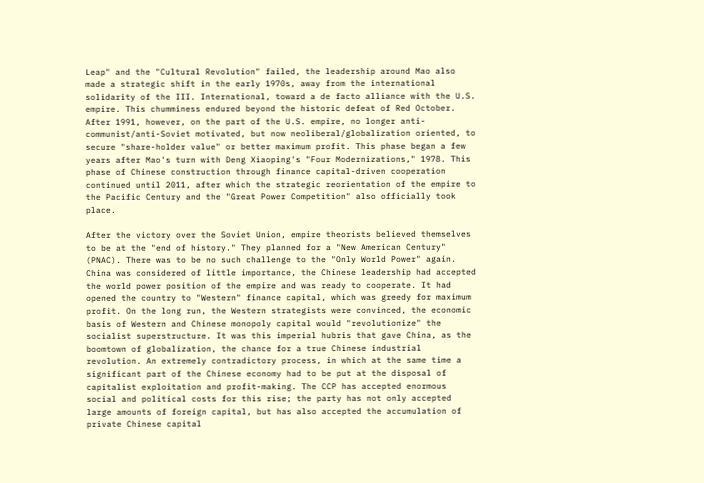Leap" and the "Cultural Revolution" failed, the leadership around Mao also made a strategic shift in the early 1970s, away from the international solidarity of the III. International, toward a de facto alliance with the U.S. empire. This chumminess endured beyond the historic defeat of Red October. After 1991, however, on the part of the U.S. empire, no longer anti-communist/anti-Soviet motivated, but now neoliberal/globalization oriented, to secure "share-holder value" or better maximum profit. This phase began a few years after Mao's turn with Deng Xiaoping's "Four Modernizations," 1978. This phase of Chinese construction through finance capital-driven cooperation continued until 2011, after which the strategic reorientation of the empire to the Pacific Century and the "Great Power Competition" also officially took place.

After the victory over the Soviet Union, empire theorists believed themselves to be at the "end of history." They planned for a "New American Century" (PNAC). There was to be no such challenge to the "Only World Power" again. China was considered of little importance, the Chinese leadership had accepted the world power position of the empire and was ready to cooperate. It had opened the country to "Western" finance capital, which was greedy for maximum profit. On the long run, the Western strategists were convinced, the economic basis of Western and Chinese monopoly capital would "revolutionize" the socialist superstructure. It was this imperial hubris that gave China, as the boomtown of globalization, the chance for a true Chinese industrial revolution. An extremely contradictory process, in which at the same time a significant part of the Chinese economy had to be put at the disposal of capitalist exploitation and profit-making. The CCP has accepted enormous social and political costs for this rise; the party has not only accepted large amounts of foreign capital, but has also accepted the accumulation of private Chinese capital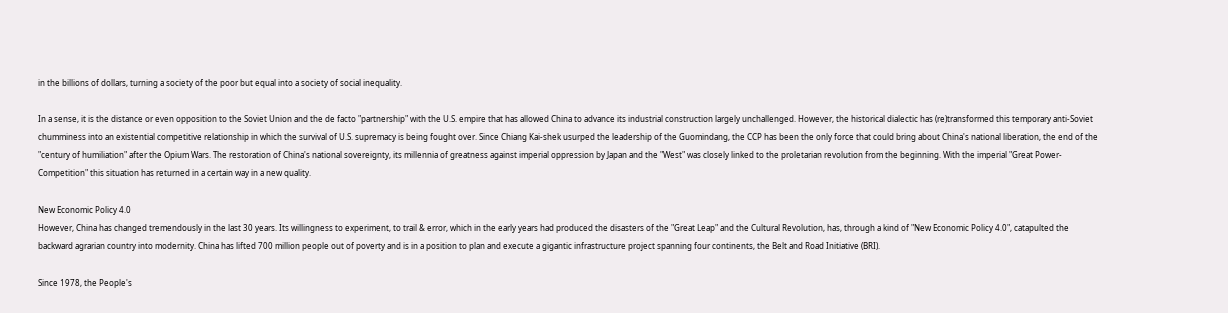in the billions of dollars, turning a society of the poor but equal into a society of social inequality.

In a sense, it is the distance or even opposition to the Soviet Union and the de facto "partnership" with the U.S. empire that has allowed China to advance its industrial construction largely unchallenged. However, the historical dialectic has (re)transformed this temporary anti-Soviet chumminess into an existential competitive relationship in which the survival of U.S. supremacy is being fought over. Since Chiang Kai-shek usurped the leadership of the Guomindang, the CCP has been the only force that could bring about China's national liberation, the end of the "century of humiliation" after the Opium Wars. The restoration of China's national sovereignty, its millennia of greatness against imperial oppression by Japan and the "West" was closely linked to the proletarian revolution from the beginning. With the imperial "Great Power-Competition" this situation has returned in a certain way in a new quality.

New Economic Policy 4.0
However, China has changed tremendously in the last 30 years. Its willingness to experiment, to trail & error, which in the early years had produced the disasters of the "Great Leap" and the Cultural Revolution, has, through a kind of "New Economic Policy 4.0", catapulted the backward agrarian country into modernity. China has lifted 700 million people out of poverty and is in a position to plan and execute a gigantic infrastructure project spanning four continents, the Belt and Road Initiative (BRI).

Since 1978, the People's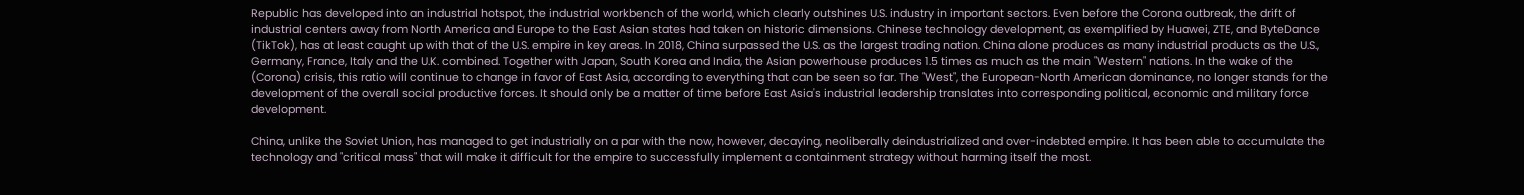Republic has developed into an industrial hotspot, the industrial workbench of the world, which clearly outshines U.S. industry in important sectors. Even before the Corona outbreak, the drift of industrial centers away from North America and Europe to the East Asian states had taken on historic dimensions. Chinese technology development, as exemplified by Huawei, ZTE, and ByteDance (TikTok), has at least caught up with that of the U.S. empire in key areas. In 2018, China surpassed the U.S. as the largest trading nation. China alone produces as many industrial products as the U.S., Germany, France, Italy and the U.K. combined. Together with Japan, South Korea and India, the Asian powerhouse produces 1.5 times as much as the main "Western" nations. In the wake of the (Corona) crisis, this ratio will continue to change in favor of East Asia, according to everything that can be seen so far. The "West", the European-North American dominance, no longer stands for the development of the overall social productive forces. It should only be a matter of time before East Asia's industrial leadership translates into corresponding political, economic and military force development.

China, unlike the Soviet Union, has managed to get industrially on a par with the now, however, decaying, neoliberally deindustrialized and over-indebted empire. It has been able to accumulate the technology and "critical mass" that will make it difficult for the empire to successfully implement a containment strategy without harming itself the most.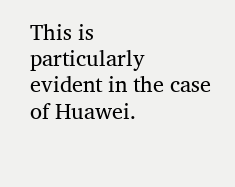This is particularly evident in the case of Huawei.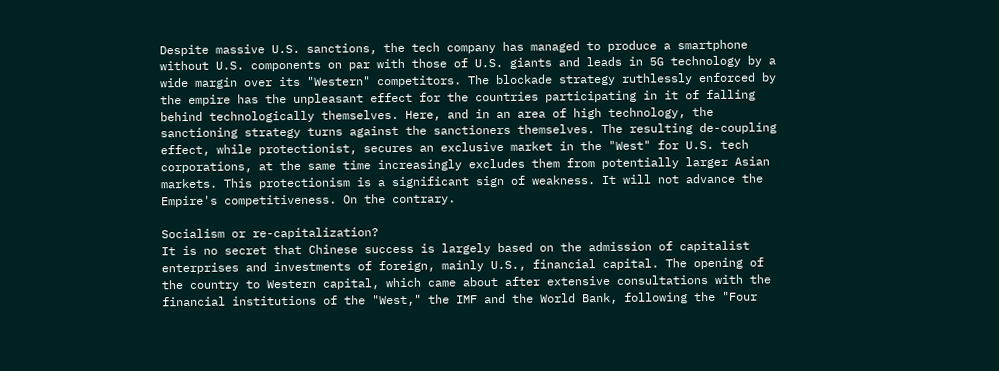Despite massive U.S. sanctions, the tech company has managed to produce a smartphone without U.S. components on par with those of U.S. giants and leads in 5G technology by a wide margin over its "Western" competitors. The blockade strategy ruthlessly enforced by the empire has the unpleasant effect for the countries participating in it of falling behind technologically themselves. Here, and in an area of high technology, the sanctioning strategy turns against the sanctioners themselves. The resulting de-coupling effect, while protectionist, secures an exclusive market in the "West" for U.S. tech corporations, at the same time increasingly excludes them from potentially larger Asian markets. This protectionism is a significant sign of weakness. It will not advance the Empire's competitiveness. On the contrary.

Socialism or re-capitalization?
It is no secret that Chinese success is largely based on the admission of capitalist enterprises and investments of foreign, mainly U.S., financial capital. The opening of the country to Western capital, which came about after extensive consultations with the financial institutions of the "West," the IMF and the World Bank, following the "Four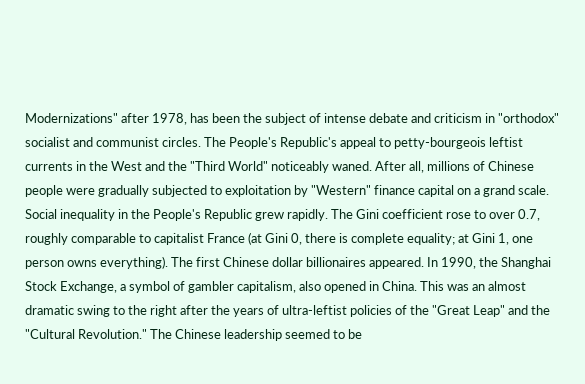Modernizations" after 1978, has been the subject of intense debate and criticism in "orthodox" socialist and communist circles. The People's Republic's appeal to petty-bourgeois leftist currents in the West and the "Third World" noticeably waned. After all, millions of Chinese people were gradually subjected to exploitation by "Western" finance capital on a grand scale. Social inequality in the People's Republic grew rapidly. The Gini coefficient rose to over 0.7, roughly comparable to capitalist France (at Gini 0, there is complete equality; at Gini 1, one person owns everything). The first Chinese dollar billionaires appeared. In 1990, the Shanghai Stock Exchange, a symbol of gambler capitalism, also opened in China. This was an almost dramatic swing to the right after the years of ultra-leftist policies of the "Great Leap" and the "Cultural Revolution." The Chinese leadership seemed to be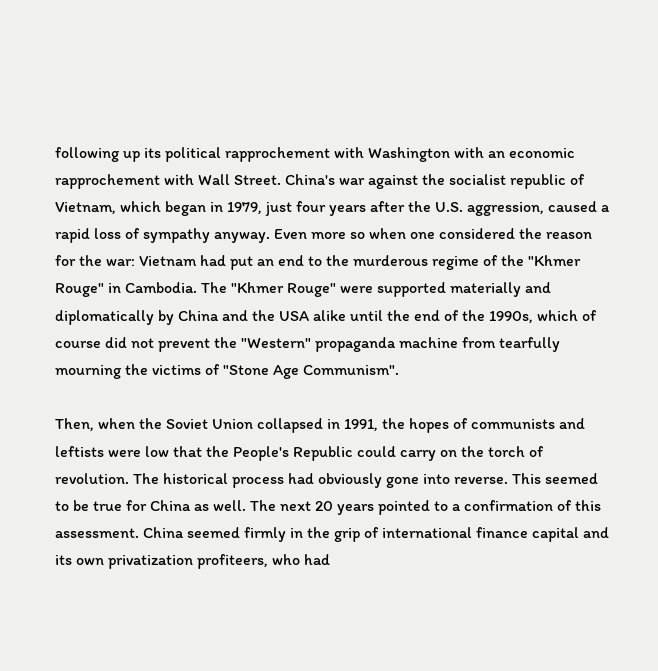following up its political rapprochement with Washington with an economic rapprochement with Wall Street. China's war against the socialist republic of Vietnam, which began in 1979, just four years after the U.S. aggression, caused a rapid loss of sympathy anyway. Even more so when one considered the reason for the war: Vietnam had put an end to the murderous regime of the "Khmer Rouge" in Cambodia. The "Khmer Rouge" were supported materially and diplomatically by China and the USA alike until the end of the 1990s, which of course did not prevent the "Western" propaganda machine from tearfully mourning the victims of "Stone Age Communism".

Then, when the Soviet Union collapsed in 1991, the hopes of communists and leftists were low that the People's Republic could carry on the torch of revolution. The historical process had obviously gone into reverse. This seemed to be true for China as well. The next 20 years pointed to a confirmation of this assessment. China seemed firmly in the grip of international finance capital and its own privatization profiteers, who had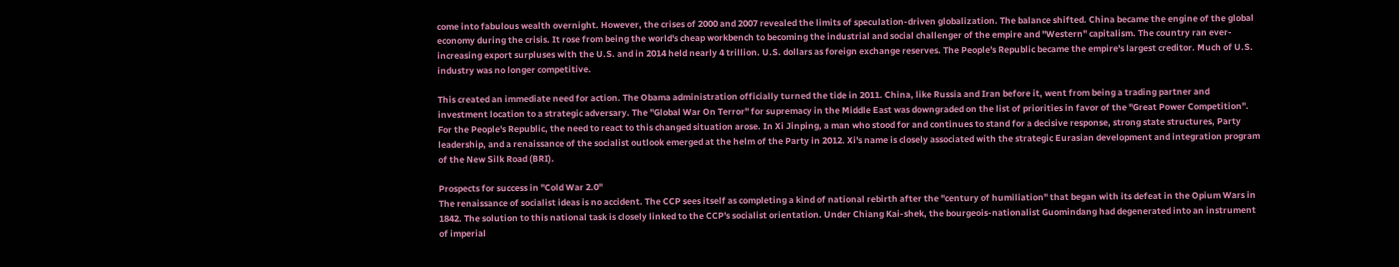come into fabulous wealth overnight. However, the crises of 2000 and 2007 revealed the limits of speculation-driven globalization. The balance shifted. China became the engine of the global economy during the crisis. It rose from being the world's cheap workbench to becoming the industrial and social challenger of the empire and "Western" capitalism. The country ran ever-increasing export surpluses with the U.S. and in 2014 held nearly 4 trillion. U.S. dollars as foreign exchange reserves. The People's Republic became the empire's largest creditor. Much of U.S. industry was no longer competitive.

This created an immediate need for action. The Obama administration officially turned the tide in 2011. China, like Russia and Iran before it, went from being a trading partner and investment location to a strategic adversary. The "Global War On Terror" for supremacy in the Middle East was downgraded on the list of priorities in favor of the "Great Power Competition". For the People's Republic, the need to react to this changed situation arose. In Xi Jinping, a man who stood for and continues to stand for a decisive response, strong state structures, Party leadership, and a renaissance of the socialist outlook emerged at the helm of the Party in 2012. Xi's name is closely associated with the strategic Eurasian development and integration program of the New Silk Road (BRI).

Prospects for success in "Cold War 2.0"
The renaissance of socialist ideas is no accident. The CCP sees itself as completing a kind of national rebirth after the "century of humiliation" that began with its defeat in the Opium Wars in 1842. The solution to this national task is closely linked to the CCP's socialist orientation. Under Chiang Kai-shek, the bourgeois-nationalist Guomindang had degenerated into an instrument of imperial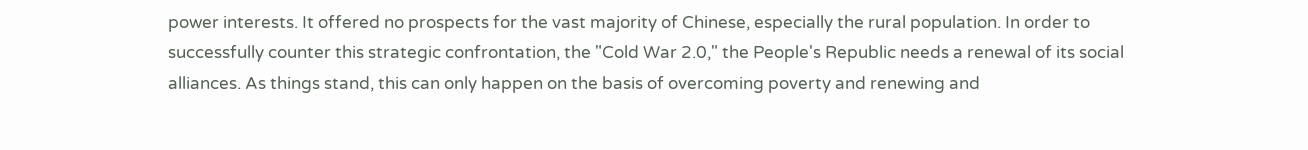power interests. It offered no prospects for the vast majority of Chinese, especially the rural population. In order to successfully counter this strategic confrontation, the "Cold War 2.0," the People's Republic needs a renewal of its social alliances. As things stand, this can only happen on the basis of overcoming poverty and renewing and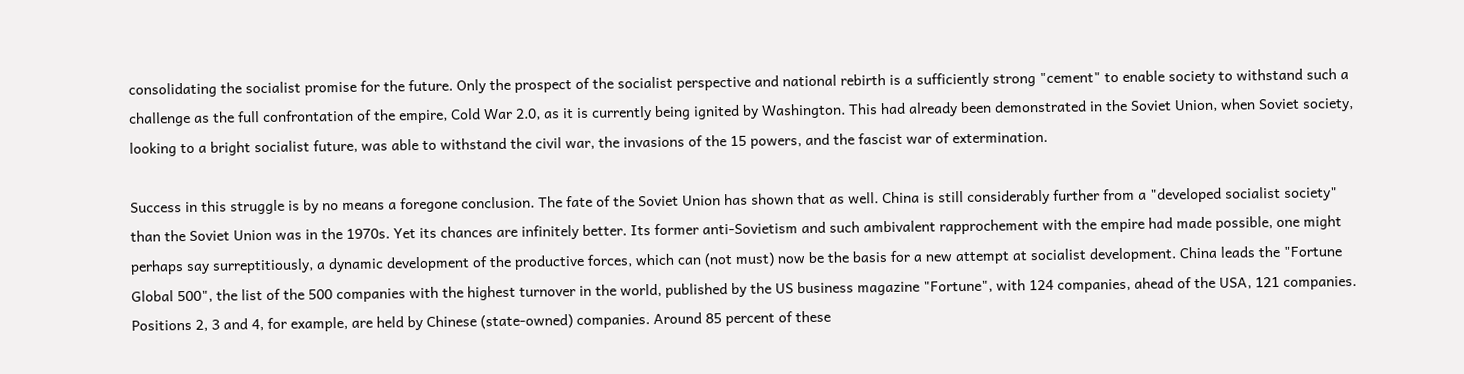consolidating the socialist promise for the future. Only the prospect of the socialist perspective and national rebirth is a sufficiently strong "cement" to enable society to withstand such a challenge as the full confrontation of the empire, Cold War 2.0, as it is currently being ignited by Washington. This had already been demonstrated in the Soviet Union, when Soviet society, looking to a bright socialist future, was able to withstand the civil war, the invasions of the 15 powers, and the fascist war of extermination.

Success in this struggle is by no means a foregone conclusion. The fate of the Soviet Union has shown that as well. China is still considerably further from a "developed socialist society" than the Soviet Union was in the 1970s. Yet its chances are infinitely better. Its former anti-Sovietism and such ambivalent rapprochement with the empire had made possible, one might perhaps say surreptitiously, a dynamic development of the productive forces, which can (not must) now be the basis for a new attempt at socialist development. China leads the "Fortune Global 500", the list of the 500 companies with the highest turnover in the world, published by the US business magazine "Fortune", with 124 companies, ahead of the USA, 121 companies. Positions 2, 3 and 4, for example, are held by Chinese (state-owned) companies. Around 85 percent of these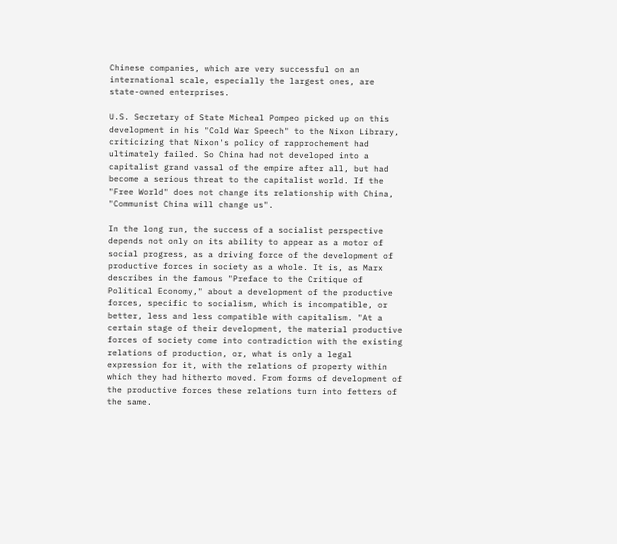Chinese companies, which are very successful on an international scale, especially the largest ones, are state-owned enterprises.

U.S. Secretary of State Micheal Pompeo picked up on this development in his "Cold War Speech" to the Nixon Library, criticizing that Nixon's policy of rapprochement had ultimately failed. So China had not developed into a capitalist grand vassal of the empire after all, but had become a serious threat to the capitalist world. If the "Free World" does not change its relationship with China, "Communist China will change us".

In the long run, the success of a socialist perspective depends not only on its ability to appear as a motor of social progress, as a driving force of the development of productive forces in society as a whole. It is, as Marx describes in the famous "Preface to the Critique of Political Economy," about a development of the productive forces, specific to socialism, which is incompatible, or better, less and less compatible with capitalism. "At a certain stage of their development, the material productive forces of society come into contradiction with the existing relations of production, or, what is only a legal expression for it, with the relations of property within which they had hitherto moved. From forms of development of the productive forces these relations turn into fetters of the same.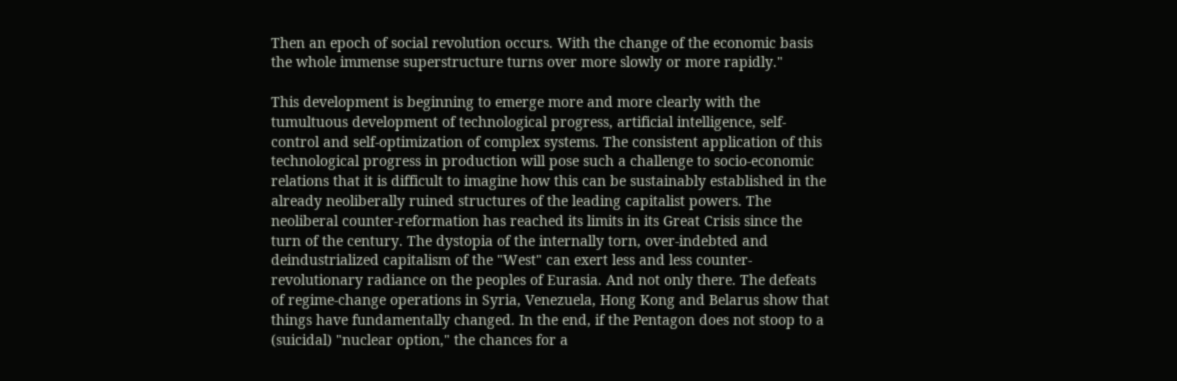Then an epoch of social revolution occurs. With the change of the economic basis the whole immense superstructure turns over more slowly or more rapidly."

This development is beginning to emerge more and more clearly with the tumultuous development of technological progress, artificial intelligence, self-control and self-optimization of complex systems. The consistent application of this technological progress in production will pose such a challenge to socio-economic relations that it is difficult to imagine how this can be sustainably established in the already neoliberally ruined structures of the leading capitalist powers. The neoliberal counter-reformation has reached its limits in its Great Crisis since the turn of the century. The dystopia of the internally torn, over-indebted and deindustrialized capitalism of the "West" can exert less and less counter-revolutionary radiance on the peoples of Eurasia. And not only there. The defeats of regime-change operations in Syria, Venezuela, Hong Kong and Belarus show that things have fundamentally changed. In the end, if the Pentagon does not stoop to a (suicidal) "nuclear option," the chances for a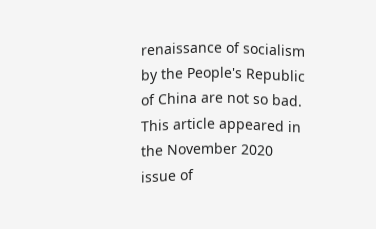renaissance of socialism by the People's Republic of China are not so bad.
This article appeared in the November 2020 issue of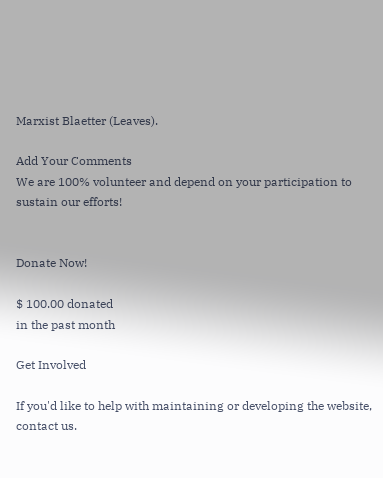Marxist Blaetter (Leaves).

Add Your Comments
We are 100% volunteer and depend on your participation to sustain our efforts!


Donate Now!

$ 100.00 donated
in the past month

Get Involved

If you'd like to help with maintaining or developing the website, contact us.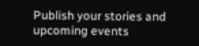Publish your stories and upcoming events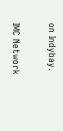on Indybay.

IMC Network